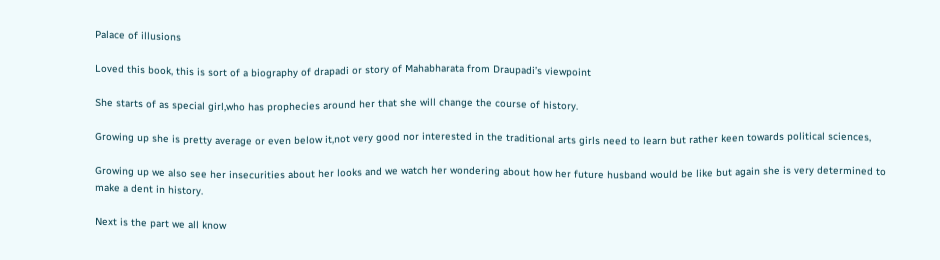Palace of illusions

Loved this book, this is sort of a biography of drapadi or story of Mahabharata from Draupadi’s viewpoint

She starts of as special girl,who has prophecies around her that she will change the course of history.

Growing up she is pretty average or even below it,not very good nor interested in the traditional arts girls need to learn but rather keen towards political sciences,

Growing up we also see her insecurities about her looks and we watch her wondering about how her future husband would be like but again she is very determined to make a dent in history.

Next is the part we all know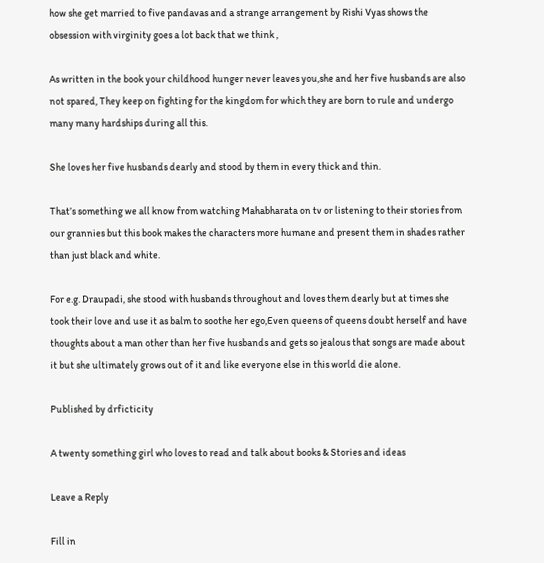how she get married to five pandavas and a strange arrangement by Rishi Vyas shows the obsession with virginity goes a lot back that we think ,

As written in the book your childhood hunger never leaves you,she and her five husbands are also not spared, They keep on fighting for the kingdom for which they are born to rule and undergo many many hardships during all this.

She loves her five husbands dearly and stood by them in every thick and thin.

That’s something we all know from watching Mahabharata on tv or listening to their stories from our grannies but this book makes the characters more humane and present them in shades rather than just black and white.

For e.g. Draupadi, she stood with husbands throughout and loves them dearly but at times she took their love and use it as balm to soothe her ego,Even queens of queens doubt herself and have thoughts about a man other than her five husbands and gets so jealous that songs are made about it but she ultimately grows out of it and like everyone else in this world die alone.

Published by drficticity

A twenty something girl who loves to read and talk about books & Stories and ideas

Leave a Reply

Fill in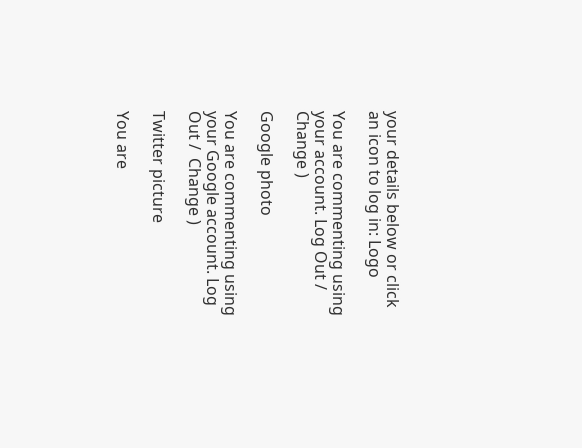your details below or click an icon to log in: Logo

You are commenting using your account. Log Out /  Change )

Google photo

You are commenting using your Google account. Log Out /  Change )

Twitter picture

You are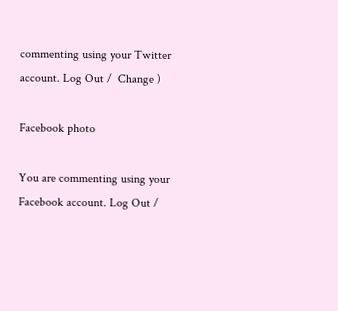commenting using your Twitter account. Log Out /  Change )

Facebook photo

You are commenting using your Facebook account. Log Out /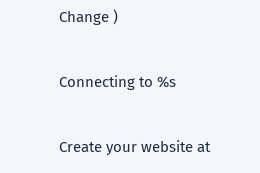Change )

Connecting to %s

Create your website at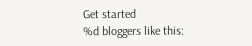Get started
%d bloggers like this: